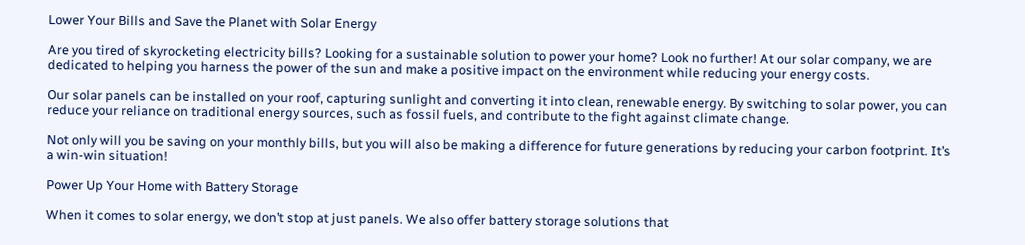Lower Your Bills and Save the Planet with Solar Energy

Are you tired of skyrocketing electricity bills? Looking for a sustainable solution to power your home? Look no further! At our solar company, we are dedicated to helping you harness the power of the sun and make a positive impact on the environment while reducing your energy costs.

Our solar panels can be installed on your roof, capturing sunlight and converting it into clean, renewable energy. By switching to solar power, you can reduce your reliance on traditional energy sources, such as fossil fuels, and contribute to the fight against climate change.

Not only will you be saving on your monthly bills, but you will also be making a difference for future generations by reducing your carbon footprint. It’s a win-win situation!

Power Up Your Home with Battery Storage

When it comes to solar energy, we don’t stop at just panels. We also offer battery storage solutions that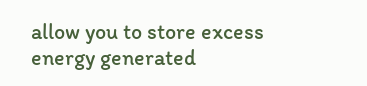allow you to store excess energy generated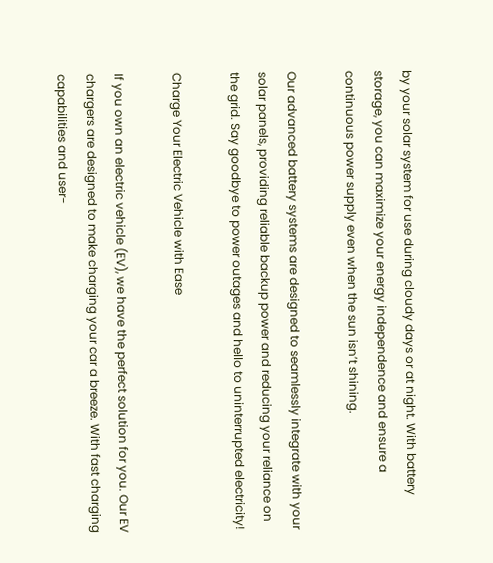by your solar system for use during cloudy days or at night. With battery storage, you can maximize your energy independence and ensure a continuous power supply even when the sun isn’t shining.

Our advanced battery systems are designed to seamlessly integrate with your solar panels, providing reliable backup power and reducing your reliance on the grid. Say goodbye to power outages and hello to uninterrupted electricity!

Charge Your Electric Vehicle with Ease

If you own an electric vehicle (EV), we have the perfect solution for you. Our EV chargers are designed to make charging your car a breeze. With fast charging capabilities and user-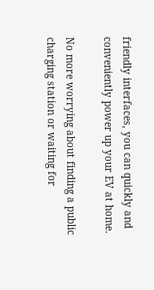friendly interfaces, you can quickly and conveniently power up your EV at home.

No more worrying about finding a public charging station or waiting for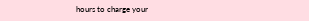hours to charge your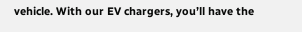vehicle. With our EV chargers, you’ll have the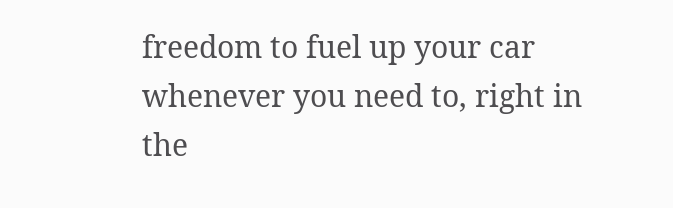freedom to fuel up your car whenever you need to, right in the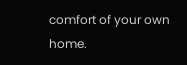comfort of your own home.